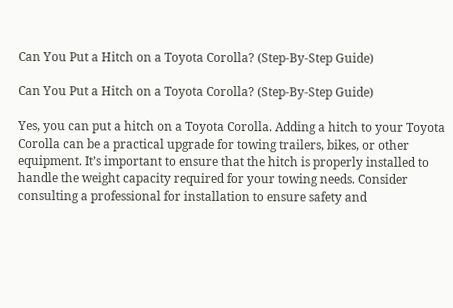Can You Put a Hitch on a Toyota Corolla? (Step-By-Step Guide)

Can You Put a Hitch on a Toyota Corolla? (Step-By-Step Guide)

Yes, you can put a hitch on a Toyota Corolla. Adding a hitch to your Toyota Corolla can be a practical upgrade for towing trailers, bikes, or other equipment. It’s important to ensure that the hitch is properly installed to handle the weight capacity required for your towing needs. Consider consulting a professional for installation to ensure safety and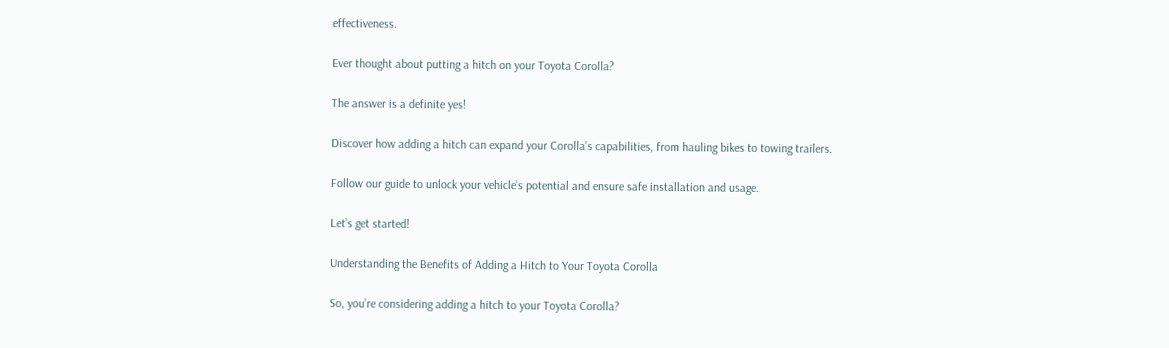effectiveness.

Ever thought about putting a hitch on your Toyota Corolla?

The answer is a definite yes!

Discover how adding a hitch can expand your Corolla’s capabilities, from hauling bikes to towing trailers.

Follow our guide to unlock your vehicle’s potential and ensure safe installation and usage.

Let’s get started!

Understanding the Benefits of Adding a Hitch to Your Toyota Corolla

So, you’re considering adding a hitch to your Toyota Corolla?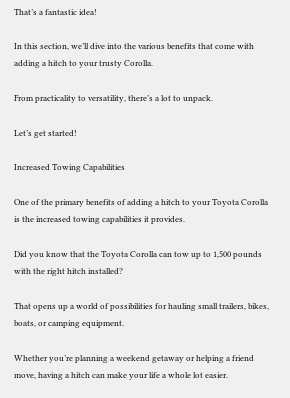That’s a fantastic idea!

In this section, we’ll dive into the various benefits that come with adding a hitch to your trusty Corolla.

From practicality to versatility, there’s a lot to unpack.

Let’s get started!

Increased Towing Capabilities

One of the primary benefits of adding a hitch to your Toyota Corolla is the increased towing capabilities it provides.

Did you know that the Toyota Corolla can tow up to 1,500 pounds with the right hitch installed?

That opens up a world of possibilities for hauling small trailers, bikes, boats, or camping equipment.

Whether you’re planning a weekend getaway or helping a friend move, having a hitch can make your life a whole lot easier.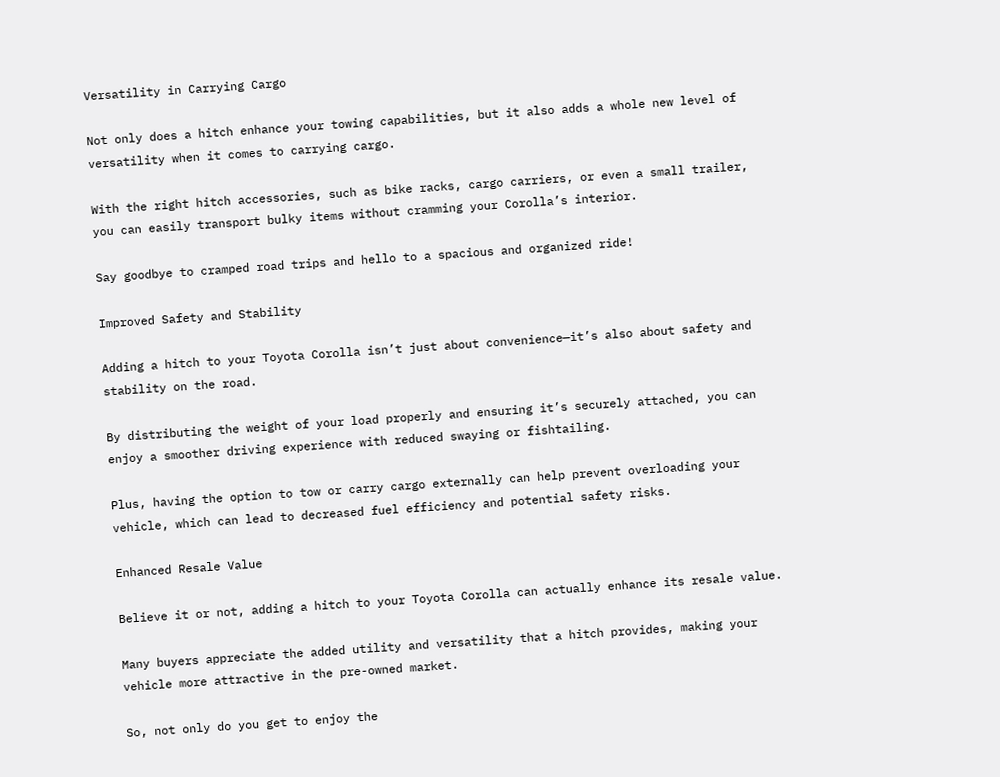Versatility in Carrying Cargo

Not only does a hitch enhance your towing capabilities, but it also adds a whole new level of versatility when it comes to carrying cargo.

With the right hitch accessories, such as bike racks, cargo carriers, or even a small trailer, you can easily transport bulky items without cramming your Corolla’s interior.

Say goodbye to cramped road trips and hello to a spacious and organized ride!

Improved Safety and Stability

Adding a hitch to your Toyota Corolla isn’t just about convenience—it’s also about safety and stability on the road.

By distributing the weight of your load properly and ensuring it’s securely attached, you can enjoy a smoother driving experience with reduced swaying or fishtailing.

Plus, having the option to tow or carry cargo externally can help prevent overloading your vehicle, which can lead to decreased fuel efficiency and potential safety risks.

Enhanced Resale Value

Believe it or not, adding a hitch to your Toyota Corolla can actually enhance its resale value.

Many buyers appreciate the added utility and versatility that a hitch provides, making your vehicle more attractive in the pre-owned market.

So, not only do you get to enjoy the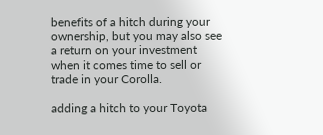benefits of a hitch during your ownership, but you may also see a return on your investment when it comes time to sell or trade in your Corolla.

adding a hitch to your Toyota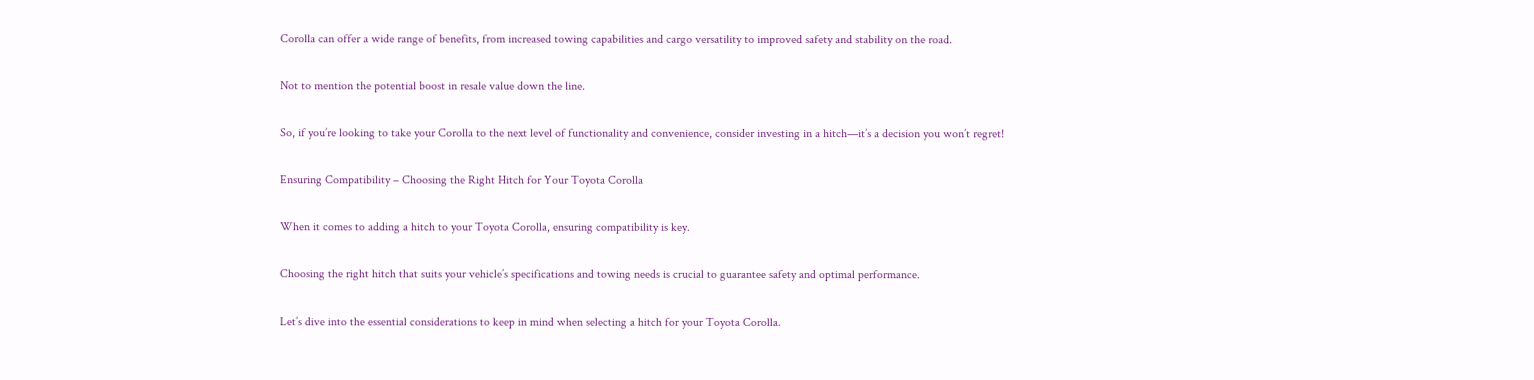Corolla can offer a wide range of benefits, from increased towing capabilities and cargo versatility to improved safety and stability on the road.

Not to mention the potential boost in resale value down the line.

So, if you’re looking to take your Corolla to the next level of functionality and convenience, consider investing in a hitch—it’s a decision you won’t regret!

Ensuring Compatibility – Choosing the Right Hitch for Your Toyota Corolla

When it comes to adding a hitch to your Toyota Corolla, ensuring compatibility is key.

Choosing the right hitch that suits your vehicle’s specifications and towing needs is crucial to guarantee safety and optimal performance.

Let’s dive into the essential considerations to keep in mind when selecting a hitch for your Toyota Corolla.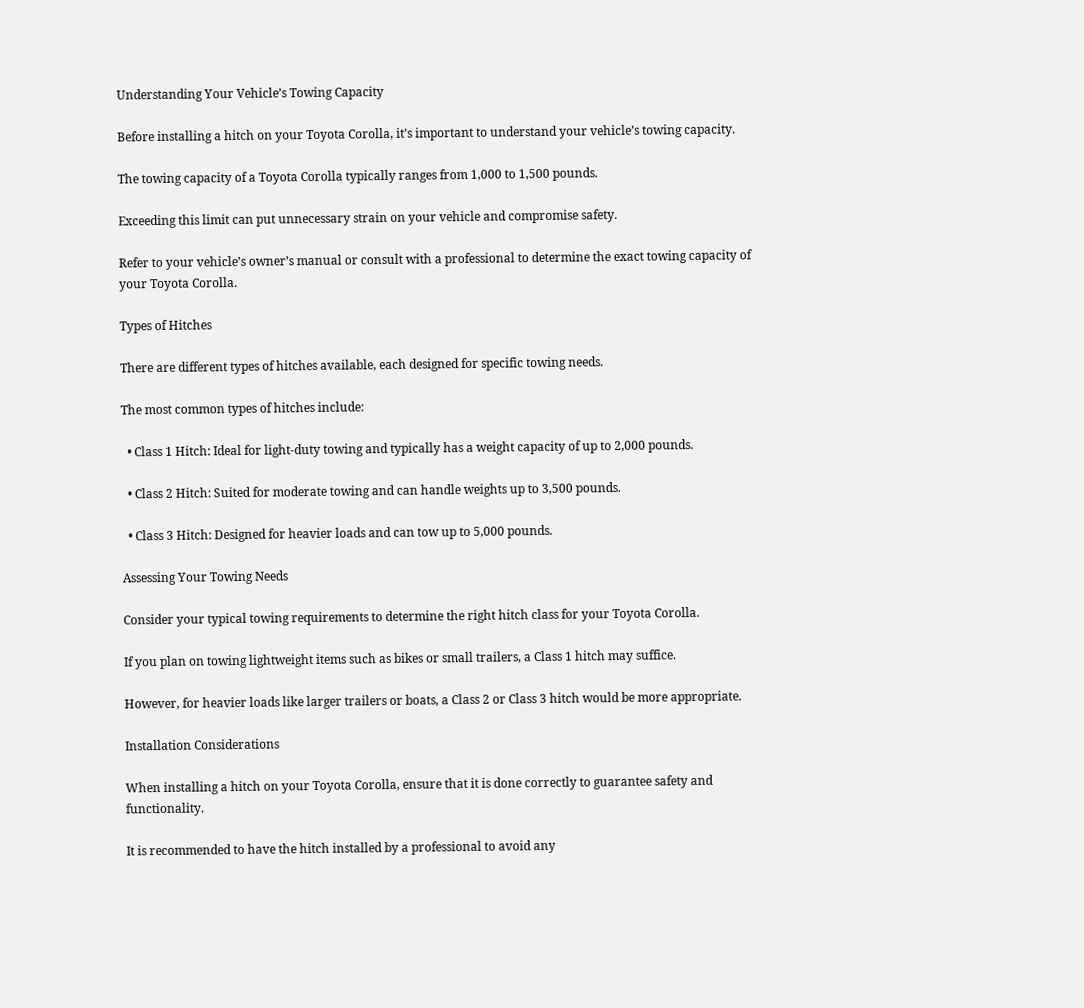Understanding Your Vehicle’s Towing Capacity

Before installing a hitch on your Toyota Corolla, it’s important to understand your vehicle’s towing capacity.

The towing capacity of a Toyota Corolla typically ranges from 1,000 to 1,500 pounds.

Exceeding this limit can put unnecessary strain on your vehicle and compromise safety.

Refer to your vehicle’s owner’s manual or consult with a professional to determine the exact towing capacity of your Toyota Corolla.

Types of Hitches

There are different types of hitches available, each designed for specific towing needs.

The most common types of hitches include:

  • Class 1 Hitch: Ideal for light-duty towing and typically has a weight capacity of up to 2,000 pounds.

  • Class 2 Hitch: Suited for moderate towing and can handle weights up to 3,500 pounds.

  • Class 3 Hitch: Designed for heavier loads and can tow up to 5,000 pounds.

Assessing Your Towing Needs

Consider your typical towing requirements to determine the right hitch class for your Toyota Corolla.

If you plan on towing lightweight items such as bikes or small trailers, a Class 1 hitch may suffice.

However, for heavier loads like larger trailers or boats, a Class 2 or Class 3 hitch would be more appropriate.

Installation Considerations

When installing a hitch on your Toyota Corolla, ensure that it is done correctly to guarantee safety and functionality.

It is recommended to have the hitch installed by a professional to avoid any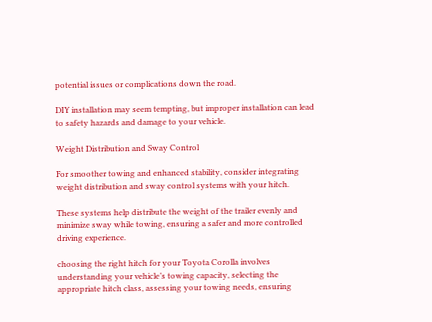potential issues or complications down the road.

DIY installation may seem tempting, but improper installation can lead to safety hazards and damage to your vehicle.

Weight Distribution and Sway Control

For smoother towing and enhanced stability, consider integrating weight distribution and sway control systems with your hitch.

These systems help distribute the weight of the trailer evenly and minimize sway while towing, ensuring a safer and more controlled driving experience.

choosing the right hitch for your Toyota Corolla involves understanding your vehicle’s towing capacity, selecting the appropriate hitch class, assessing your towing needs, ensuring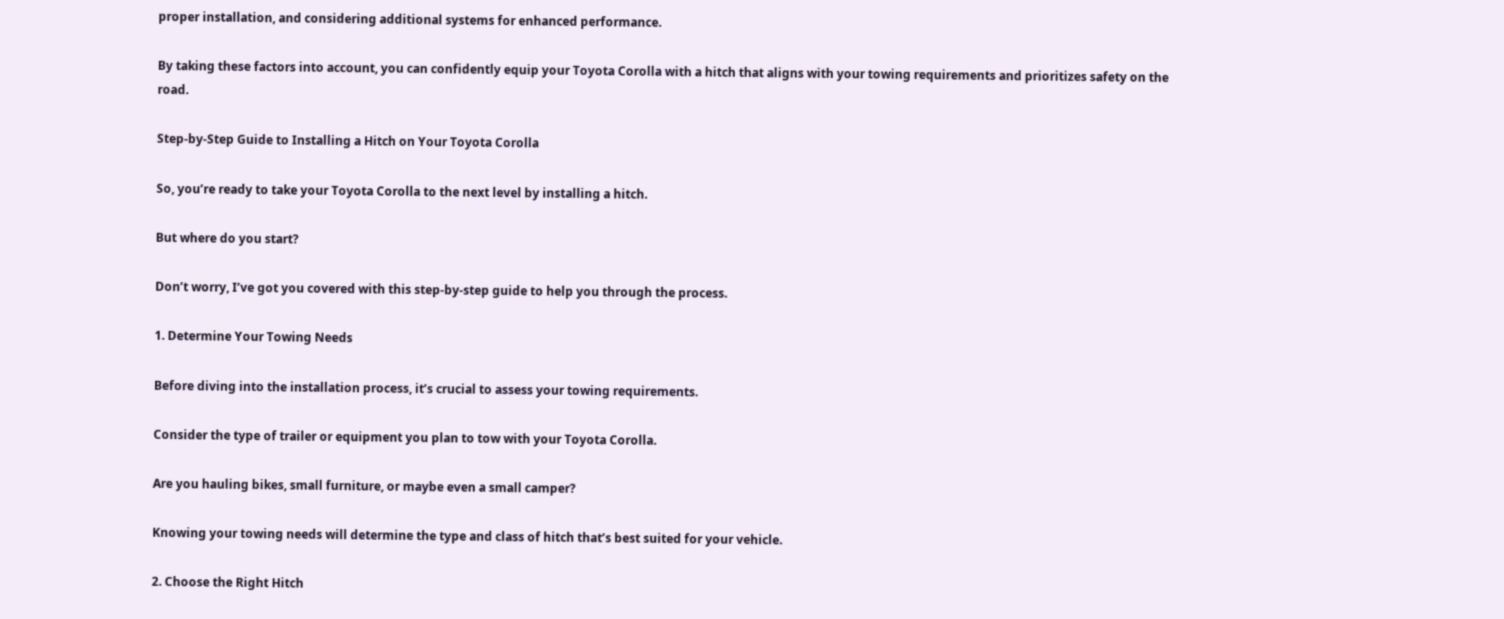proper installation, and considering additional systems for enhanced performance.

By taking these factors into account, you can confidently equip your Toyota Corolla with a hitch that aligns with your towing requirements and prioritizes safety on the road.

Step-by-Step Guide to Installing a Hitch on Your Toyota Corolla

So, you’re ready to take your Toyota Corolla to the next level by installing a hitch.

But where do you start?

Don’t worry, I’ve got you covered with this step-by-step guide to help you through the process.

1. Determine Your Towing Needs

Before diving into the installation process, it’s crucial to assess your towing requirements.

Consider the type of trailer or equipment you plan to tow with your Toyota Corolla.

Are you hauling bikes, small furniture, or maybe even a small camper?

Knowing your towing needs will determine the type and class of hitch that’s best suited for your vehicle.

2. Choose the Right Hitch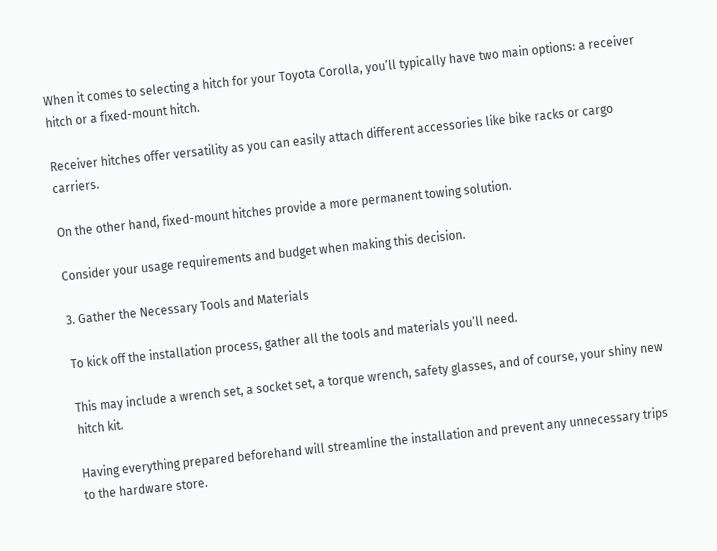When it comes to selecting a hitch for your Toyota Corolla, you’ll typically have two main options: a receiver hitch or a fixed-mount hitch.

Receiver hitches offer versatility as you can easily attach different accessories like bike racks or cargo carriers.

On the other hand, fixed-mount hitches provide a more permanent towing solution.

Consider your usage requirements and budget when making this decision.

3. Gather the Necessary Tools and Materials

To kick off the installation process, gather all the tools and materials you’ll need.

This may include a wrench set, a socket set, a torque wrench, safety glasses, and of course, your shiny new hitch kit.

Having everything prepared beforehand will streamline the installation and prevent any unnecessary trips to the hardware store.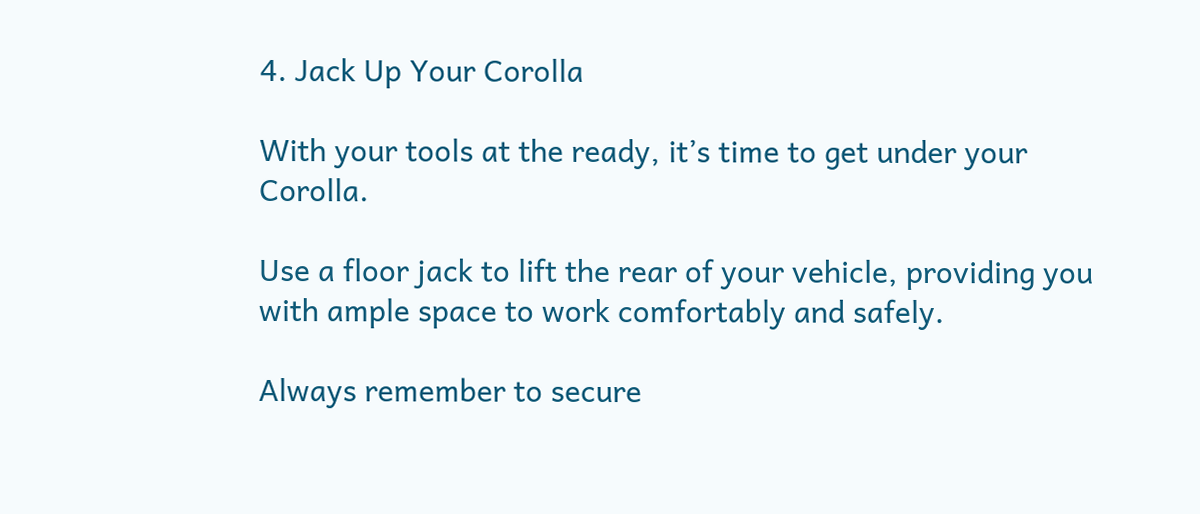4. Jack Up Your Corolla

With your tools at the ready, it’s time to get under your Corolla.

Use a floor jack to lift the rear of your vehicle, providing you with ample space to work comfortably and safely.

Always remember to secure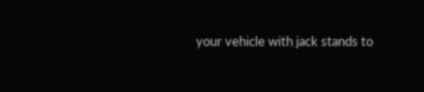your vehicle with jack stands to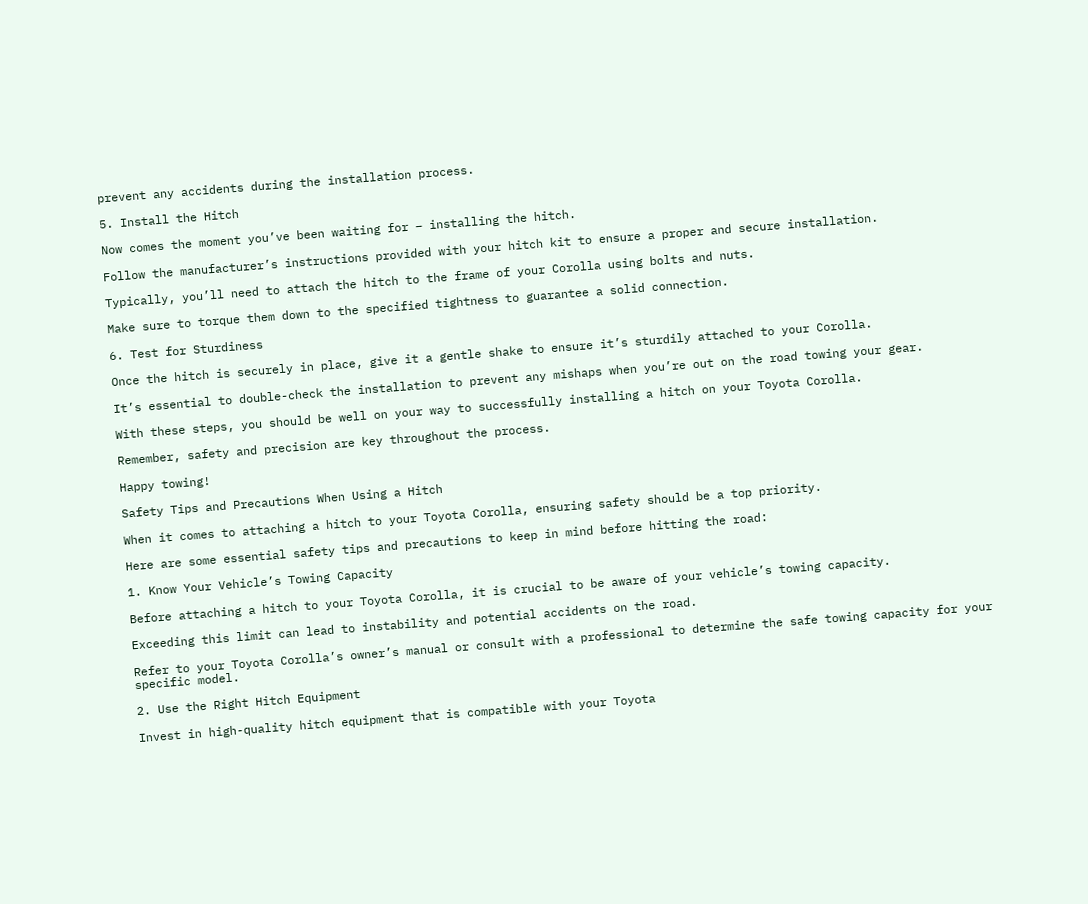prevent any accidents during the installation process.

5. Install the Hitch

Now comes the moment you’ve been waiting for – installing the hitch.

Follow the manufacturer’s instructions provided with your hitch kit to ensure a proper and secure installation.

Typically, you’ll need to attach the hitch to the frame of your Corolla using bolts and nuts.

Make sure to torque them down to the specified tightness to guarantee a solid connection.

6. Test for Sturdiness

Once the hitch is securely in place, give it a gentle shake to ensure it’s sturdily attached to your Corolla.

It’s essential to double-check the installation to prevent any mishaps when you’re out on the road towing your gear.

With these steps, you should be well on your way to successfully installing a hitch on your Toyota Corolla.

Remember, safety and precision are key throughout the process.

Happy towing!

Safety Tips and Precautions When Using a Hitch

When it comes to attaching a hitch to your Toyota Corolla, ensuring safety should be a top priority.

Here are some essential safety tips and precautions to keep in mind before hitting the road:

1. Know Your Vehicle’s Towing Capacity

Before attaching a hitch to your Toyota Corolla, it is crucial to be aware of your vehicle’s towing capacity.

Exceeding this limit can lead to instability and potential accidents on the road.

Refer to your Toyota Corolla’s owner’s manual or consult with a professional to determine the safe towing capacity for your specific model.

2. Use the Right Hitch Equipment

Invest in high-quality hitch equipment that is compatible with your Toyota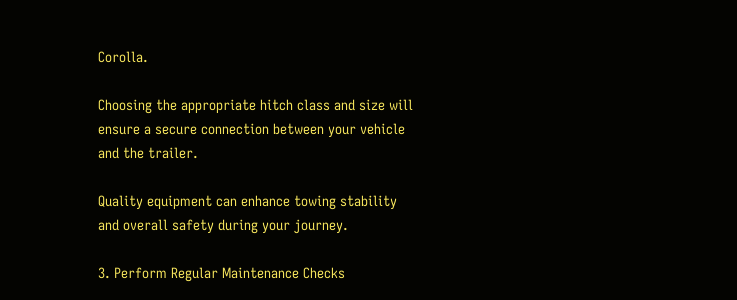Corolla.

Choosing the appropriate hitch class and size will ensure a secure connection between your vehicle and the trailer.

Quality equipment can enhance towing stability and overall safety during your journey.

3. Perform Regular Maintenance Checks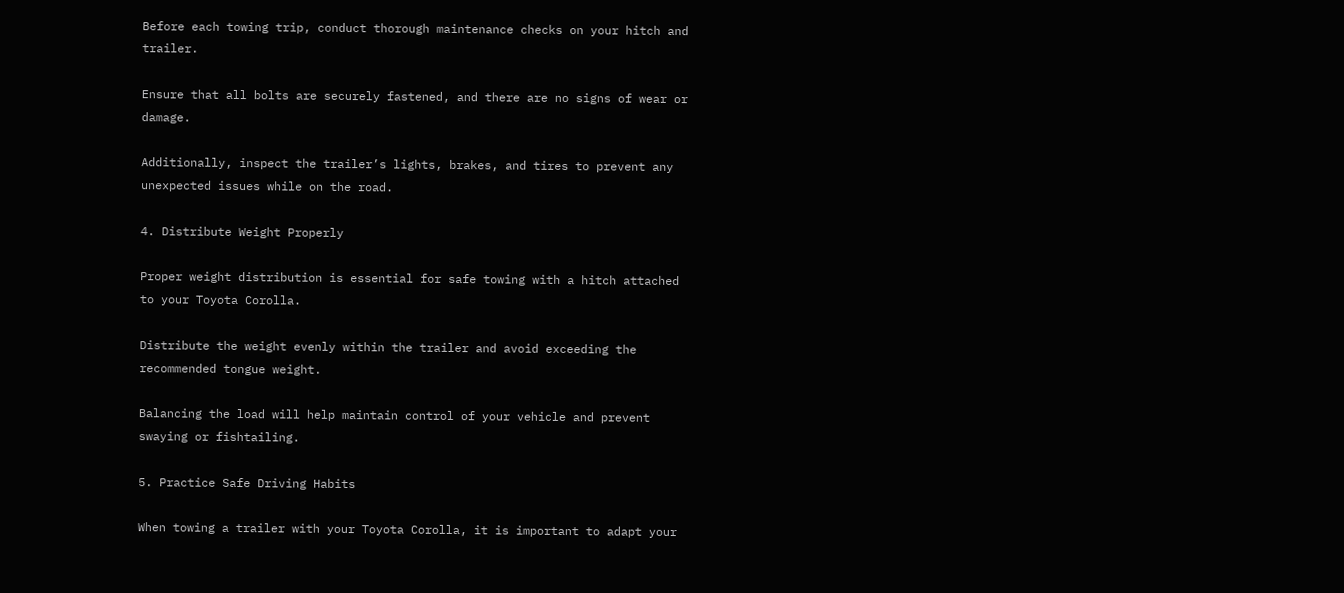Before each towing trip, conduct thorough maintenance checks on your hitch and trailer.

Ensure that all bolts are securely fastened, and there are no signs of wear or damage.

Additionally, inspect the trailer’s lights, brakes, and tires to prevent any unexpected issues while on the road.

4. Distribute Weight Properly

Proper weight distribution is essential for safe towing with a hitch attached to your Toyota Corolla.

Distribute the weight evenly within the trailer and avoid exceeding the recommended tongue weight.

Balancing the load will help maintain control of your vehicle and prevent swaying or fishtailing.

5. Practice Safe Driving Habits

When towing a trailer with your Toyota Corolla, it is important to adapt your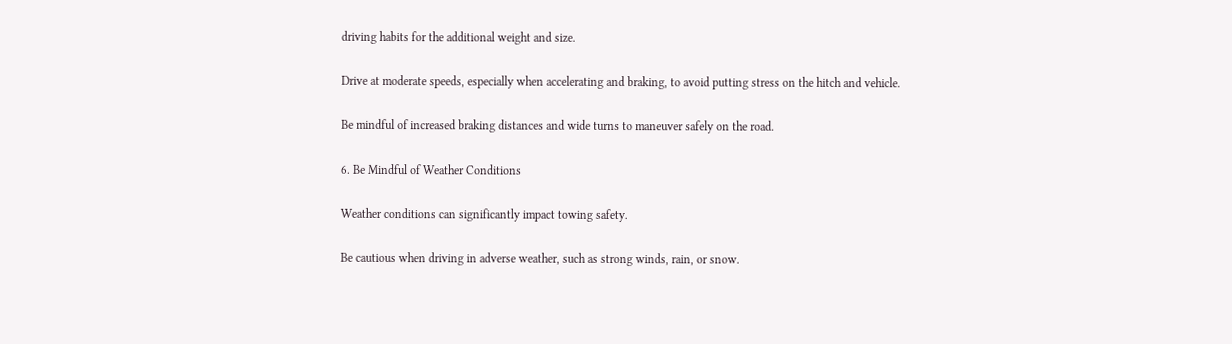driving habits for the additional weight and size.

Drive at moderate speeds, especially when accelerating and braking, to avoid putting stress on the hitch and vehicle.

Be mindful of increased braking distances and wide turns to maneuver safely on the road.

6. Be Mindful of Weather Conditions

Weather conditions can significantly impact towing safety.

Be cautious when driving in adverse weather, such as strong winds, rain, or snow.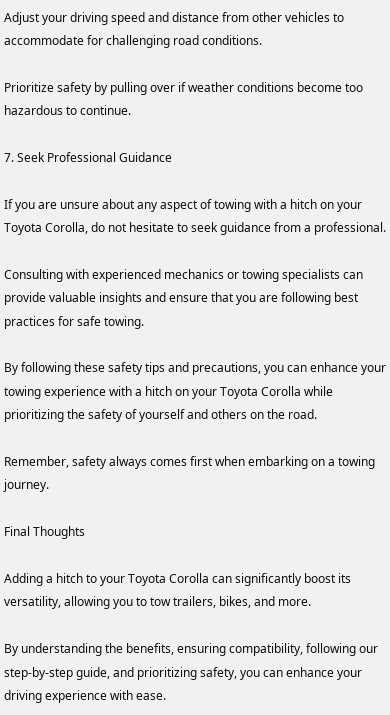Adjust your driving speed and distance from other vehicles to accommodate for challenging road conditions.

Prioritize safety by pulling over if weather conditions become too hazardous to continue.

7. Seek Professional Guidance

If you are unsure about any aspect of towing with a hitch on your Toyota Corolla, do not hesitate to seek guidance from a professional.

Consulting with experienced mechanics or towing specialists can provide valuable insights and ensure that you are following best practices for safe towing.

By following these safety tips and precautions, you can enhance your towing experience with a hitch on your Toyota Corolla while prioritizing the safety of yourself and others on the road.

Remember, safety always comes first when embarking on a towing journey.

Final Thoughts

Adding a hitch to your Toyota Corolla can significantly boost its versatility, allowing you to tow trailers, bikes, and more.

By understanding the benefits, ensuring compatibility, following our step-by-step guide, and prioritizing safety, you can enhance your driving experience with ease.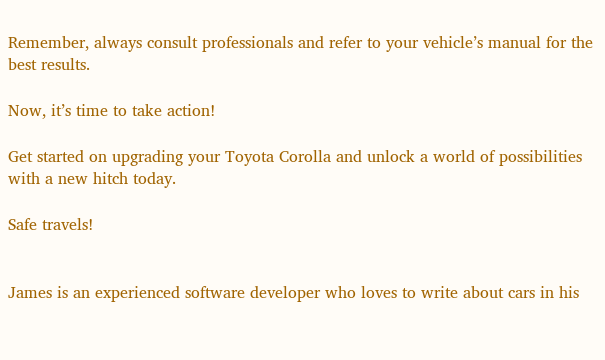Remember, always consult professionals and refer to your vehicle’s manual for the best results.

Now, it’s time to take action!

Get started on upgrading your Toyota Corolla and unlock a world of possibilities with a new hitch today.

Safe travels!


James is an experienced software developer who loves to write about cars in his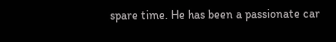spare time. He has been a passionate car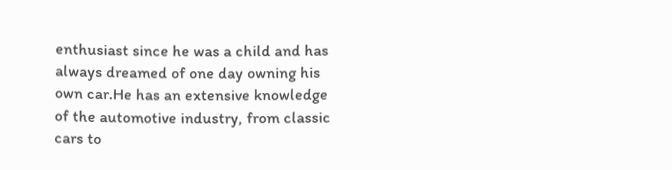enthusiast since he was a child and has always dreamed of one day owning his own car.He has an extensive knowledge of the automotive industry, from classic cars to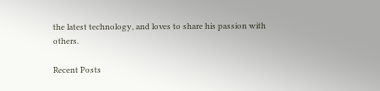the latest technology, and loves to share his passion with others.

Recent Posts